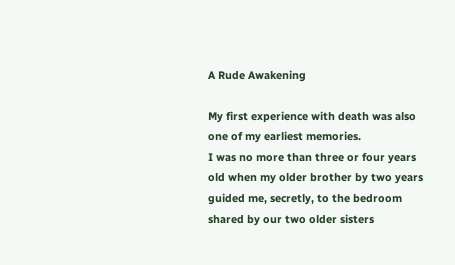A Rude Awakening

My first experience with death was also one of my earliest memories.
I was no more than three or four years old when my older brother by two years guided me, secretly, to the bedroom shared by our two older sisters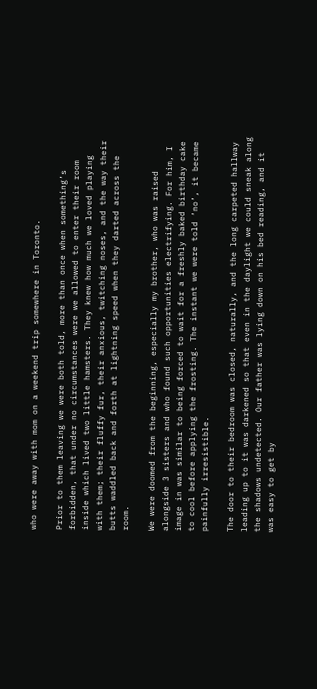who were away with mom on a weekend trip somewhere in Toronto.

Prior to them leaving we were both told, more than once when something’s forbidden, that under no circumstances were we allowed to enter their room inside which lived two little hamsters. They knew how much we loved playing with them; their fluffy fur, their anxious, twitching noses, and the way their butts waddled back and forth at lightning speed when they darted across the room.

We were doomed from the beginning, especially my brother, who was raised alongside 3 sisters and who found such opportunities electrifying. For him, I image in was similar to being forced to wait for a freshly baked birthday cake to cool before applying the frosting. The instant we were told ‘no’, it became painfully irresistible.

The door to their bedroom was closed, naturally, and the long carpeted hallway leading up to it was darkened so that even in the daylight we could sneak along the shadows undetected. Our father was lying down on his bed reading, and it was easy to get by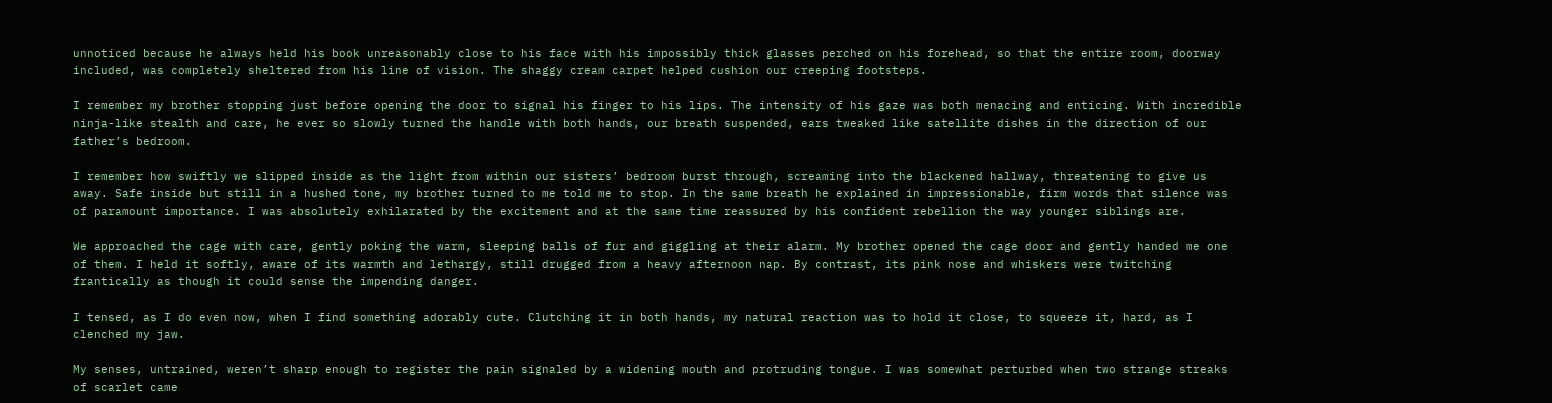unnoticed because he always held his book unreasonably close to his face with his impossibly thick glasses perched on his forehead, so that the entire room, doorway included, was completely sheltered from his line of vision. The shaggy cream carpet helped cushion our creeping footsteps.

I remember my brother stopping just before opening the door to signal his finger to his lips. The intensity of his gaze was both menacing and enticing. With incredible ninja-like stealth and care, he ever so slowly turned the handle with both hands, our breath suspended, ears tweaked like satellite dishes in the direction of our father’s bedroom.

I remember how swiftly we slipped inside as the light from within our sisters’ bedroom burst through, screaming into the blackened hallway, threatening to give us away. Safe inside but still in a hushed tone, my brother turned to me told me to stop. In the same breath he explained in impressionable, firm words that silence was of paramount importance. I was absolutely exhilarated by the excitement and at the same time reassured by his confident rebellion the way younger siblings are.

We approached the cage with care, gently poking the warm, sleeping balls of fur and giggling at their alarm. My brother opened the cage door and gently handed me one of them. I held it softly, aware of its warmth and lethargy, still drugged from a heavy afternoon nap. By contrast, its pink nose and whiskers were twitching frantically as though it could sense the impending danger.

I tensed, as I do even now, when I find something adorably cute. Clutching it in both hands, my natural reaction was to hold it close, to squeeze it, hard, as I clenched my jaw.

My senses, untrained, weren’t sharp enough to register the pain signaled by a widening mouth and protruding tongue. I was somewhat perturbed when two strange streaks of scarlet came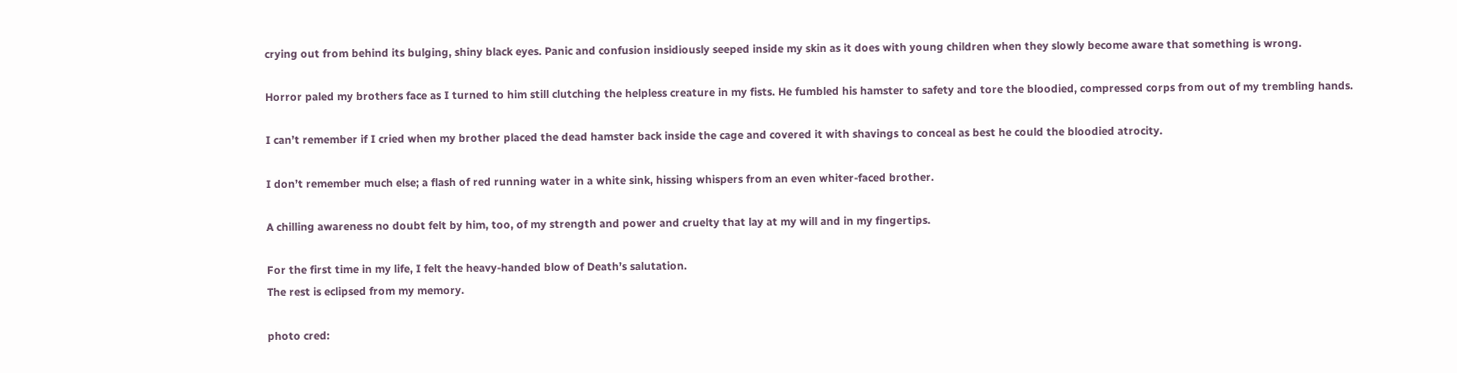crying out from behind its bulging, shiny black eyes. Panic and confusion insidiously seeped inside my skin as it does with young children when they slowly become aware that something is wrong.

Horror paled my brothers face as I turned to him still clutching the helpless creature in my fists. He fumbled his hamster to safety and tore the bloodied, compressed corps from out of my trembling hands.

I can’t remember if I cried when my brother placed the dead hamster back inside the cage and covered it with shavings to conceal as best he could the bloodied atrocity.

I don’t remember much else; a flash of red running water in a white sink, hissing whispers from an even whiter-faced brother.

A chilling awareness no doubt felt by him, too, of my strength and power and cruelty that lay at my will and in my fingertips.

For the first time in my life, I felt the heavy-handed blow of Death’s salutation.
The rest is eclipsed from my memory.

photo cred: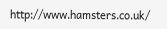http://www.hamsters.co.uk/